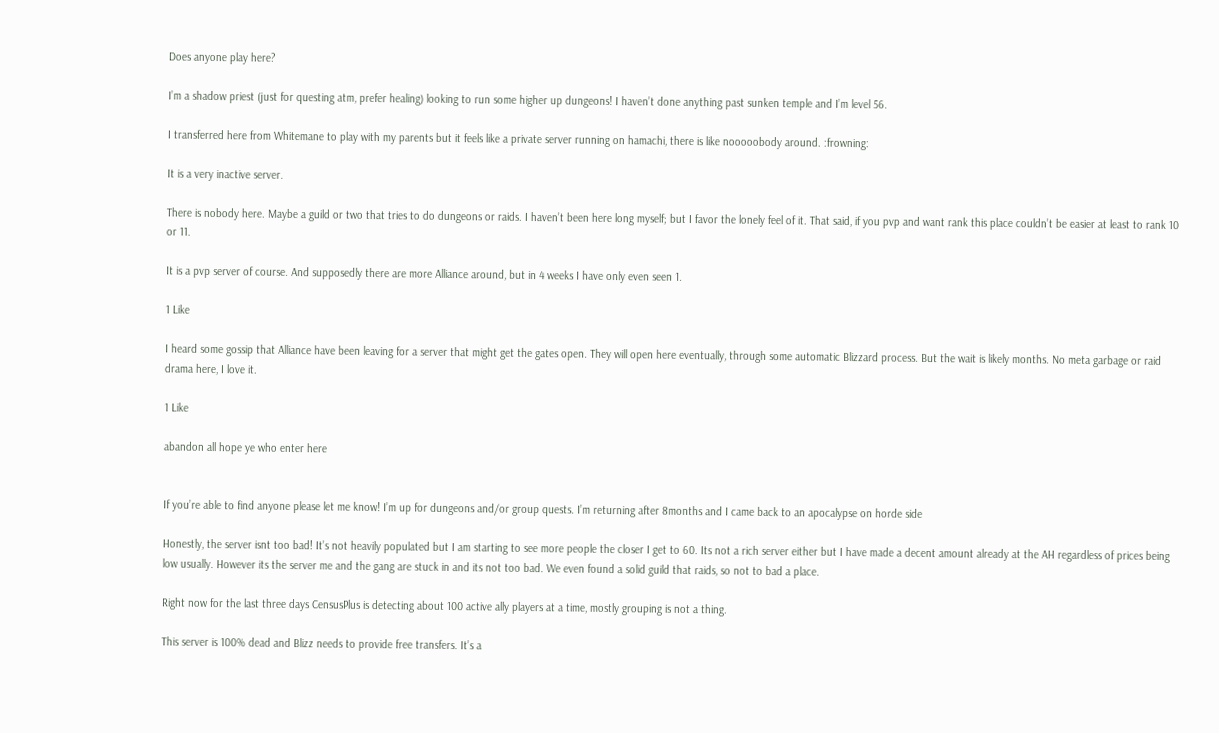Does anyone play here?

I’m a shadow priest (just for questing atm, prefer healing) looking to run some higher up dungeons! I haven’t done anything past sunken temple and I’m level 56.

I transferred here from Whitemane to play with my parents but it feels like a private server running on hamachi, there is like nooooobody around. :frowning:

It is a very inactive server.

There is nobody here. Maybe a guild or two that tries to do dungeons or raids. I haven’t been here long myself; but I favor the lonely feel of it. That said, if you pvp and want rank this place couldn’t be easier at least to rank 10 or 11.

It is a pvp server of course. And supposedly there are more Alliance around, but in 4 weeks I have only even seen 1.

1 Like

I heard some gossip that Alliance have been leaving for a server that might get the gates open. They will open here eventually, through some automatic Blizzard process. But the wait is likely months. No meta garbage or raid drama here, I love it.

1 Like

abandon all hope ye who enter here


If you’re able to find anyone please let me know! I’m up for dungeons and/or group quests. I’m returning after 8months and I came back to an apocalypse on horde side

Honestly, the server isnt too bad! It’s not heavily populated but I am starting to see more people the closer I get to 60. Its not a rich server either but I have made a decent amount already at the AH regardless of prices being low usually. However its the server me and the gang are stuck in and its not too bad. We even found a solid guild that raids, so not to bad a place.

Right now for the last three days CensusPlus is detecting about 100 active ally players at a time, mostly grouping is not a thing.

This server is 100% dead and Blizz needs to provide free transfers. It’s a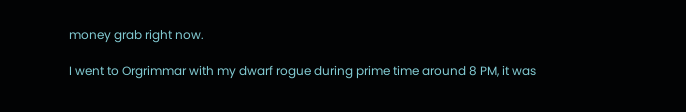money grab right now.

I went to Orgrimmar with my dwarf rogue during prime time around 8 PM, it was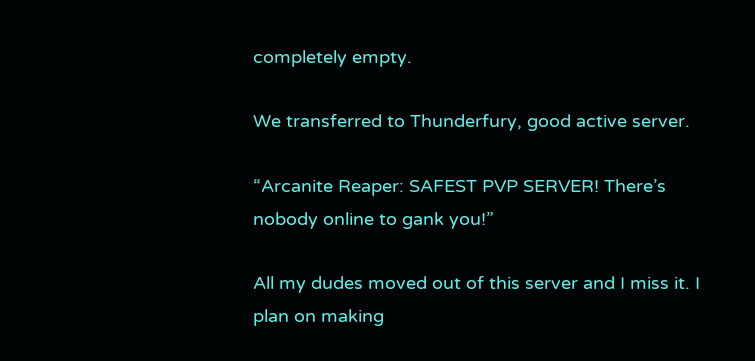completely empty.

We transferred to Thunderfury, good active server.

“Arcanite Reaper: SAFEST PVP SERVER! There’s nobody online to gank you!”

All my dudes moved out of this server and I miss it. I plan on making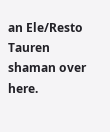an Ele/Resto Tauren shaman over here.